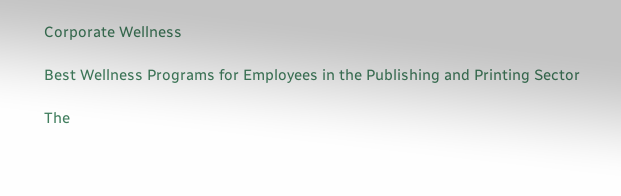Corporate Wellness

Best Wellness Programs for Employees in the Publishing and Printing Sector

The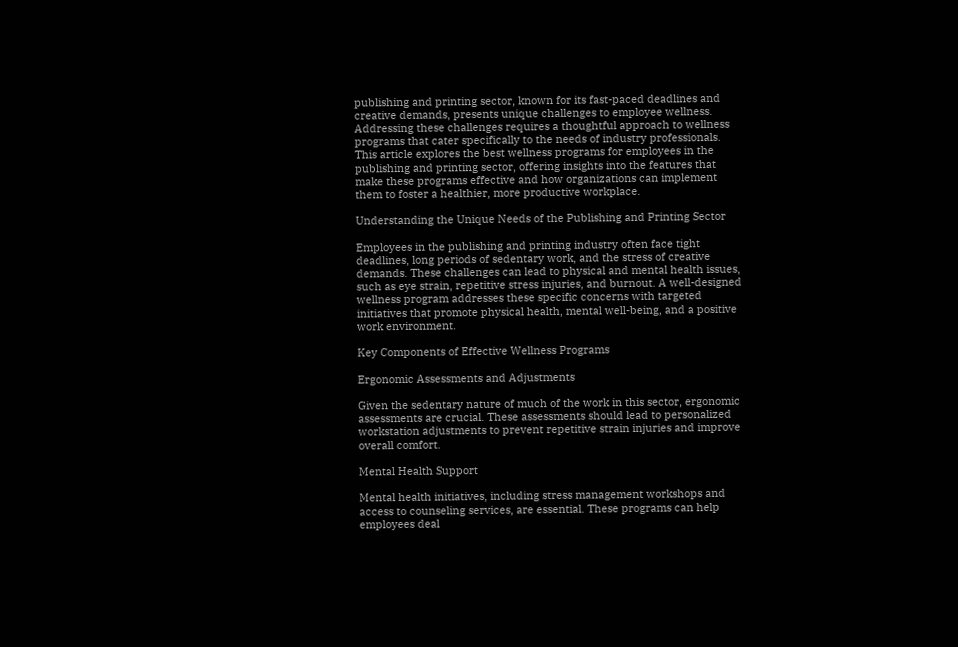publishing and printing sector, known for its fast-paced deadlines and creative demands, presents unique challenges to employee wellness. Addressing these challenges requires a thoughtful approach to wellness programs that cater specifically to the needs of industry professionals. This article explores the best wellness programs for employees in the publishing and printing sector, offering insights into the features that make these programs effective and how organizations can implement them to foster a healthier, more productive workplace.

Understanding the Unique Needs of the Publishing and Printing Sector

Employees in the publishing and printing industry often face tight deadlines, long periods of sedentary work, and the stress of creative demands. These challenges can lead to physical and mental health issues, such as eye strain, repetitive stress injuries, and burnout. A well-designed wellness program addresses these specific concerns with targeted initiatives that promote physical health, mental well-being, and a positive work environment.

Key Components of Effective Wellness Programs

Ergonomic Assessments and Adjustments

Given the sedentary nature of much of the work in this sector, ergonomic assessments are crucial. These assessments should lead to personalized workstation adjustments to prevent repetitive strain injuries and improve overall comfort.

Mental Health Support

Mental health initiatives, including stress management workshops and access to counseling services, are essential. These programs can help employees deal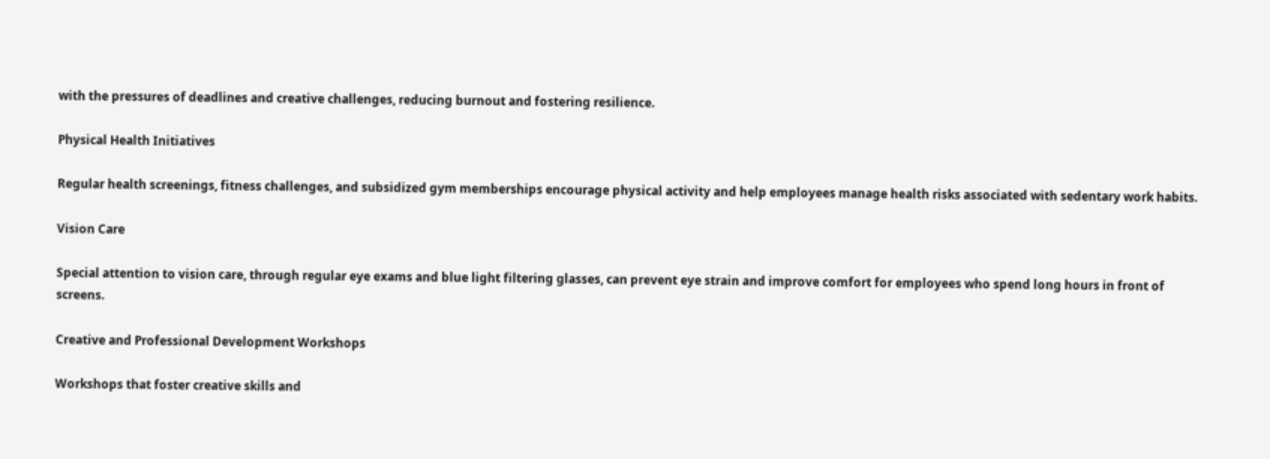with the pressures of deadlines and creative challenges, reducing burnout and fostering resilience.

Physical Health Initiatives

Regular health screenings, fitness challenges, and subsidized gym memberships encourage physical activity and help employees manage health risks associated with sedentary work habits.

Vision Care

Special attention to vision care, through regular eye exams and blue light filtering glasses, can prevent eye strain and improve comfort for employees who spend long hours in front of screens.

Creative and Professional Development Workshops

Workshops that foster creative skills and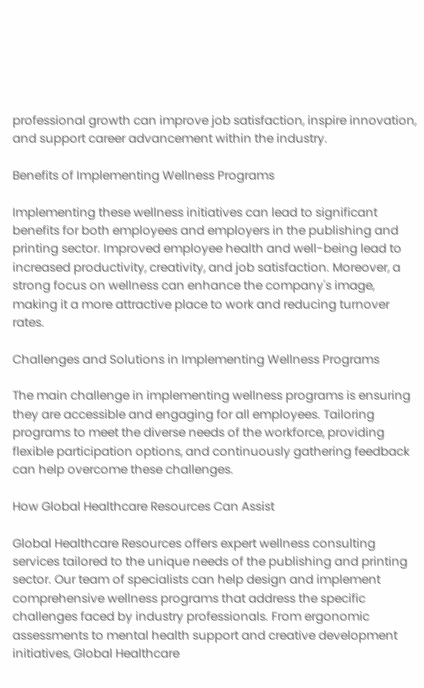professional growth can improve job satisfaction, inspire innovation, and support career advancement within the industry.

Benefits of Implementing Wellness Programs

Implementing these wellness initiatives can lead to significant benefits for both employees and employers in the publishing and printing sector. Improved employee health and well-being lead to increased productivity, creativity, and job satisfaction. Moreover, a strong focus on wellness can enhance the company's image, making it a more attractive place to work and reducing turnover rates.

Challenges and Solutions in Implementing Wellness Programs

The main challenge in implementing wellness programs is ensuring they are accessible and engaging for all employees. Tailoring programs to meet the diverse needs of the workforce, providing flexible participation options, and continuously gathering feedback can help overcome these challenges.

How Global Healthcare Resources Can Assist

Global Healthcare Resources offers expert wellness consulting services tailored to the unique needs of the publishing and printing sector. Our team of specialists can help design and implement comprehensive wellness programs that address the specific challenges faced by industry professionals. From ergonomic assessments to mental health support and creative development initiatives, Global Healthcare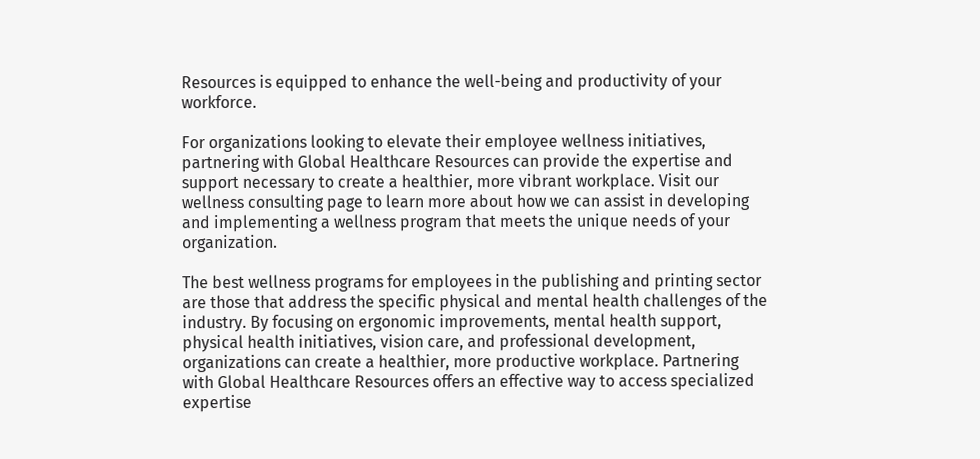Resources is equipped to enhance the well-being and productivity of your workforce.

For organizations looking to elevate their employee wellness initiatives, partnering with Global Healthcare Resources can provide the expertise and support necessary to create a healthier, more vibrant workplace. Visit our wellness consulting page to learn more about how we can assist in developing and implementing a wellness program that meets the unique needs of your organization.

The best wellness programs for employees in the publishing and printing sector are those that address the specific physical and mental health challenges of the industry. By focusing on ergonomic improvements, mental health support, physical health initiatives, vision care, and professional development, organizations can create a healthier, more productive workplace. Partnering with Global Healthcare Resources offers an effective way to access specialized expertise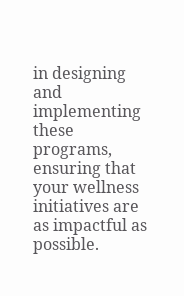in designing and implementing these programs, ensuring that your wellness initiatives are as impactful as possible.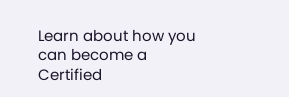Learn about how you can become a Certified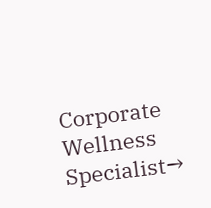Corporate Wellness Specialist→